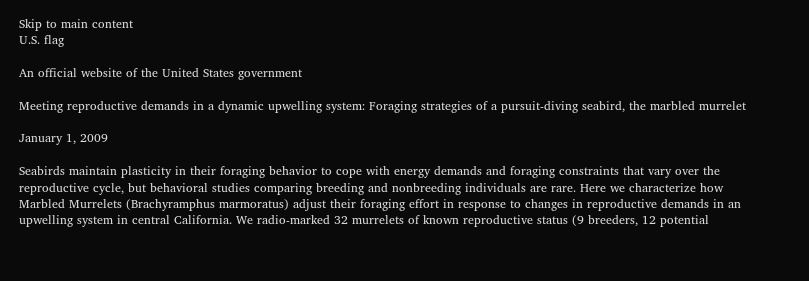Skip to main content
U.S. flag

An official website of the United States government

Meeting reproductive demands in a dynamic upwelling system: Foraging strategies of a pursuit-diving seabird, the marbled murrelet

January 1, 2009

Seabirds maintain plasticity in their foraging behavior to cope with energy demands and foraging constraints that vary over the reproductive cycle, but behavioral studies comparing breeding and nonbreeding individuals are rare. Here we characterize how Marbled Murrelets (Brachyramphus marmoratus) adjust their foraging effort in response to changes in reproductive demands in an upwelling system in central California. We radio-marked 32 murrelets of known reproductive status (9 breeders, 12 potential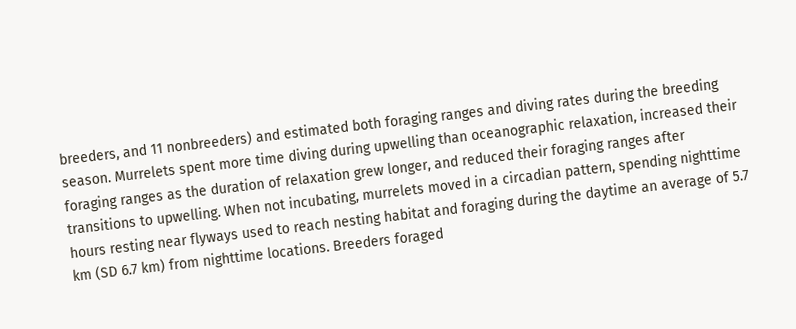breeders, and 11 nonbreeders) and estimated both foraging ranges and diving rates during the breeding season. Murrelets spent more time diving during upwelling than oceanographic relaxation, increased their foraging ranges as the duration of relaxation grew longer, and reduced their foraging ranges after transitions to upwelling. When not incubating, murrelets moved in a circadian pattern, spending nighttime hours resting near flyways used to reach nesting habitat and foraging during the daytime an average of 5.7 km (SD 6.7 km) from nighttime locations. Breeders foraged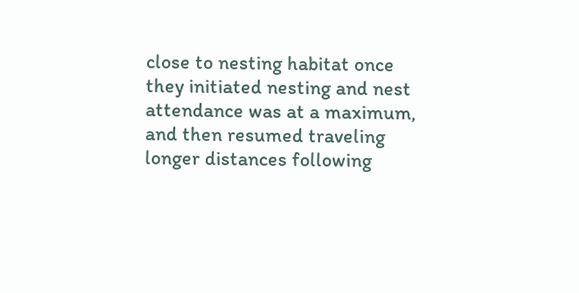close to nesting habitat once they initiated nesting and nest attendance was at a maximum, and then resumed traveling longer distances following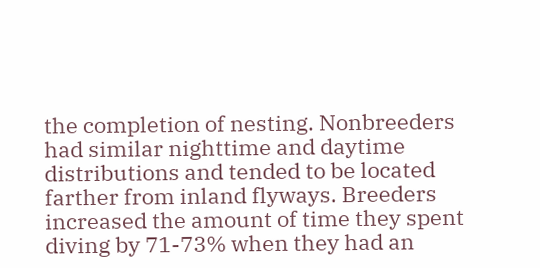the completion of nesting. Nonbreeders had similar nighttime and daytime distributions and tended to be located farther from inland flyways. Breeders increased the amount of time they spent diving by 71-73% when they had an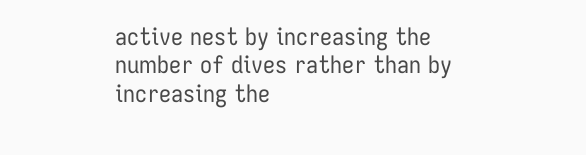active nest by increasing the number of dives rather than by increasing the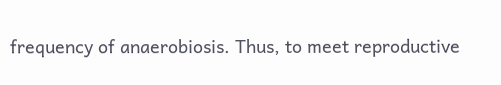frequency of anaerobiosis. Thus, to meet reproductive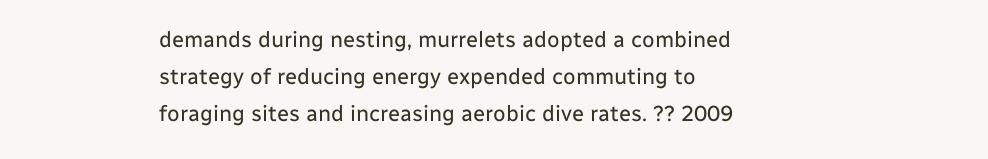demands during nesting, murrelets adopted a combined strategy of reducing energy expended commuting to foraging sites and increasing aerobic dive rates. ?? 2009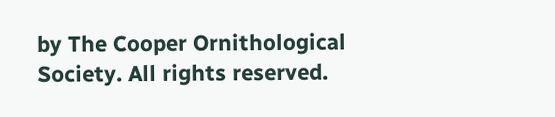by The Cooper Ornithological Society. All rights reserved.